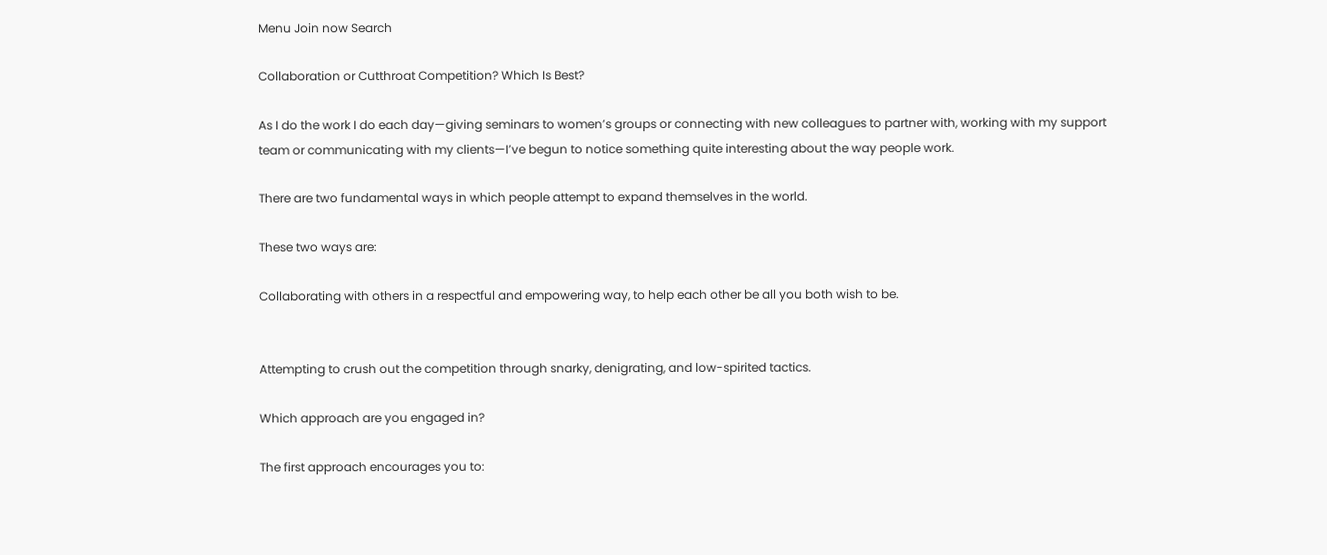Menu Join now Search

Collaboration or Cutthroat Competition? Which Is Best?

As I do the work I do each day—giving seminars to women’s groups or connecting with new colleagues to partner with, working with my support team or communicating with my clients—I’ve begun to notice something quite interesting about the way people work.

There are two fundamental ways in which people attempt to expand themselves in the world.

These two ways are:

Collaborating with others in a respectful and empowering way, to help each other be all you both wish to be.


Attempting to crush out the competition through snarky, denigrating, and low-spirited tactics.

Which approach are you engaged in?

The first approach encourages you to: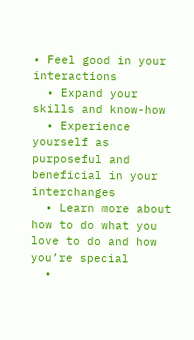• Feel good in your interactions
  • Expand your skills and know-how
  • Experience yourself as purposeful and beneficial in your interchanges
  • Learn more about how to do what you love to do and how you’re special
  •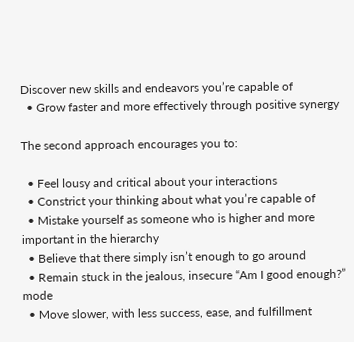Discover new skills and endeavors you’re capable of
  • Grow faster and more effectively through positive synergy

The second approach encourages you to:

  • Feel lousy and critical about your interactions
  • Constrict your thinking about what you’re capable of
  • Mistake yourself as someone who is higher and more important in the hierarchy
  • Believe that there simply isn’t enough to go around
  • Remain stuck in the jealous, insecure “Am I good enough?” mode
  • Move slower, with less success, ease, and fulfillment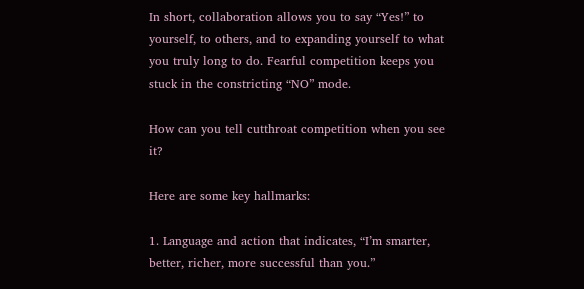In short, collaboration allows you to say “Yes!” to yourself, to others, and to expanding yourself to what you truly long to do. Fearful competition keeps you stuck in the constricting “NO” mode.

How can you tell cutthroat competition when you see it?

Here are some key hallmarks:

1. Language and action that indicates, “I’m smarter, better, richer, more successful than you.”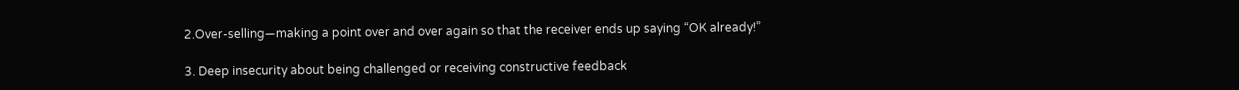2.Over-selling—making a point over and over again so that the receiver ends up saying “OK already!”

3. Deep insecurity about being challenged or receiving constructive feedback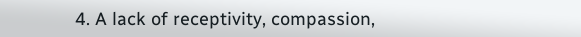4. A lack of receptivity, compassion,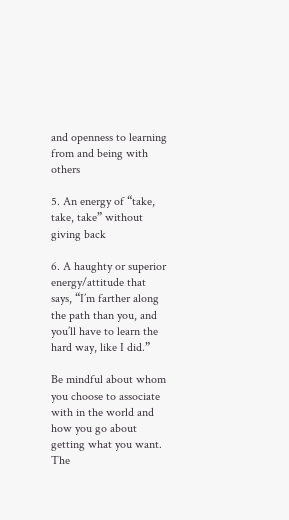and openness to learning from and being with others

5. An energy of “take, take, take” without giving back

6. A haughty or superior energy/attitude that says, “I’m farther along the path than you, and you’ll have to learn the hard way, like I did.”

Be mindful about whom you choose to associate with in the world and how you go about getting what you want. The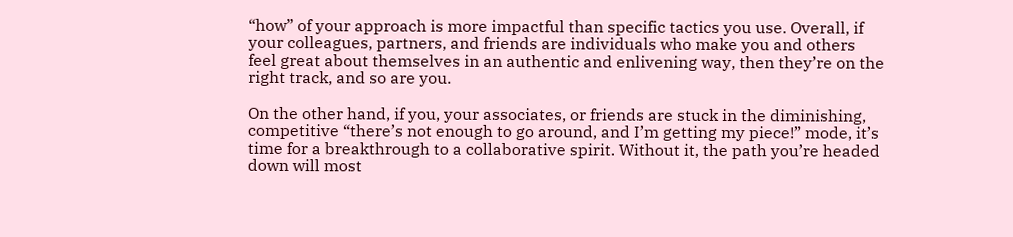“how” of your approach is more impactful than specific tactics you use. Overall, if your colleagues, partners, and friends are individuals who make you and others feel great about themselves in an authentic and enlivening way, then they’re on the right track, and so are you.

On the other hand, if you, your associates, or friends are stuck in the diminishing, competitive “there’s not enough to go around, and I’m getting my piece!” mode, it’s time for a breakthrough to a collaborative spirit. Without it, the path you’re headed down will most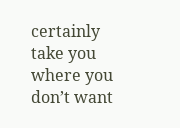certainly take you where you don’t want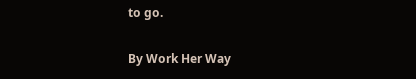to go.

By Work Her Way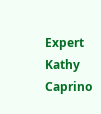Expert Kathy Caprino